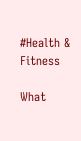#Health & Fitness

What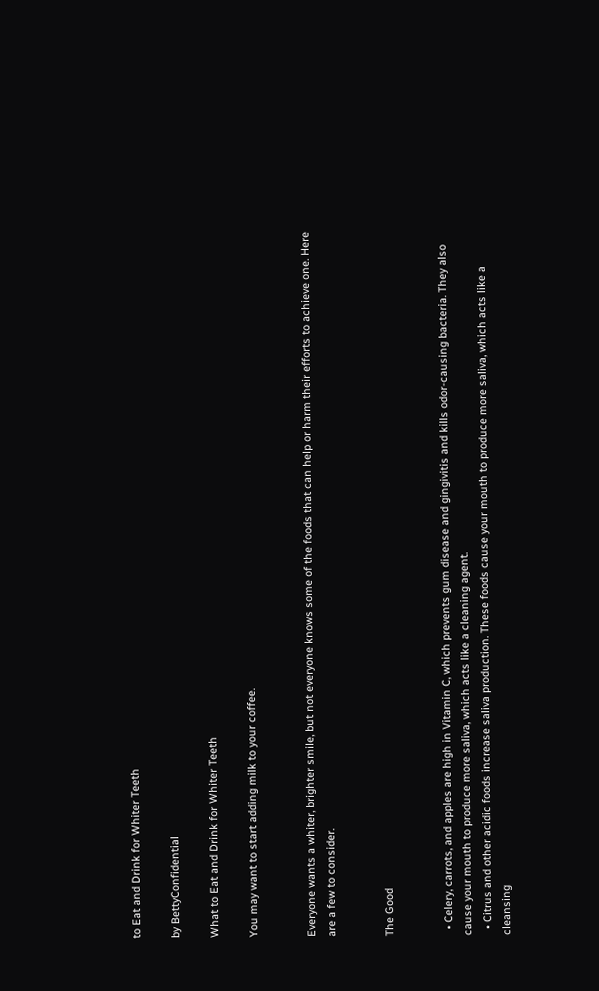to Eat and Drink for Whiter Teeth

by BettyConfidential

What to Eat and Drink for Whiter Teeth

You may want to start adding milk to your coffee.


Everyone wants a whiter, brighter smile, but not everyone knows some of the foods that can help or harm their efforts to achieve one. Here are a few to consider.


The Good


  • Celery, carrots, and apples are high in Vitamin C, which prevents gum disease and gingivitis and kills odor-causing bacteria. They also cause your mouth to produce more saliva, which acts like a cleaning agent.
  • Citrus and other acidic foods increase saliva production. These foods cause your mouth to produce more saliva, which acts like a cleansing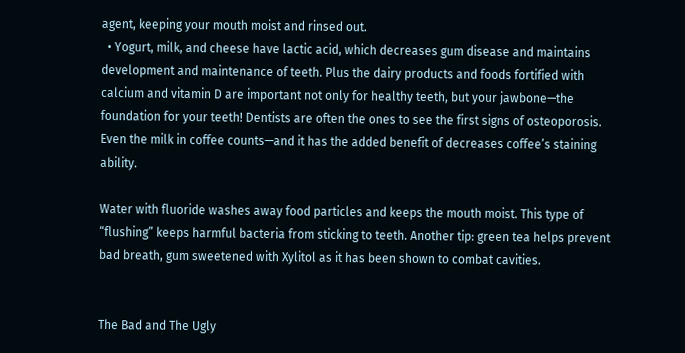agent, keeping your mouth moist and rinsed out.
  • Yogurt, milk, and cheese have lactic acid, which decreases gum disease and maintains development and maintenance of teeth. Plus the dairy products and foods fortified with calcium and vitamin D are important not only for healthy teeth, but your jawbone—the foundation for your teeth! Dentists are often the ones to see the first signs of osteoporosis. Even the milk in coffee counts—and it has the added benefit of decreases coffee’s staining ability.

Water with fluoride washes away food particles and keeps the mouth moist. This type of “flushing” keeps harmful bacteria from sticking to teeth. Another tip: green tea helps prevent bad breath, gum sweetened with Xylitol as it has been shown to combat cavities.


The Bad and The Ugly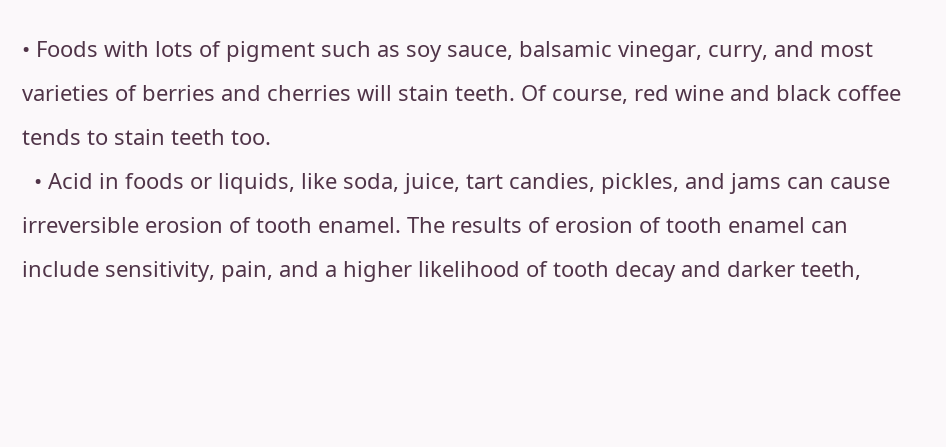• Foods with lots of pigment such as soy sauce, balsamic vinegar, curry, and most varieties of berries and cherries will stain teeth. Of course, red wine and black coffee tends to stain teeth too.
  • Acid in foods or liquids, like soda, juice, tart candies, pickles, and jams can cause irreversible erosion of tooth enamel. The results of erosion of tooth enamel can include sensitivity, pain, and a higher likelihood of tooth decay and darker teeth,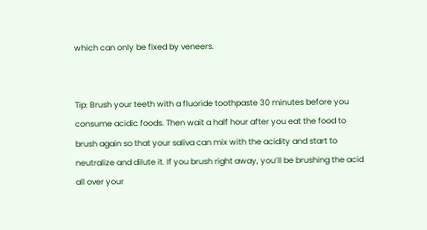which can only be fixed by veneers.


Tip: Brush your teeth with a fluoride toothpaste 30 minutes before you consume acidic foods. Then wait a half hour after you eat the food to brush again so that your saliva can mix with the acidity and start to neutralize and dilute it. If you brush right away, you’ll be brushing the acid all over your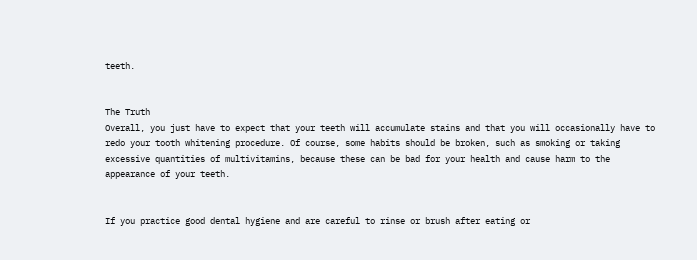teeth.


The Truth
Overall, you just have to expect that your teeth will accumulate stains and that you will occasionally have to redo your tooth whitening procedure. Of course, some habits should be broken, such as smoking or taking excessive quantities of multivitamins, because these can be bad for your health and cause harm to the appearance of your teeth.


If you practice good dental hygiene and are careful to rinse or brush after eating or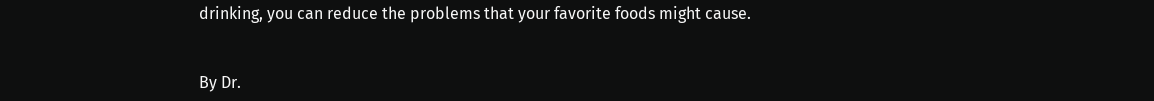drinking, you can reduce the problems that your favorite foods might cause.


By Dr.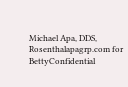Michael Apa, DDS, Rosenthalapagrp.com for BettyConfidential